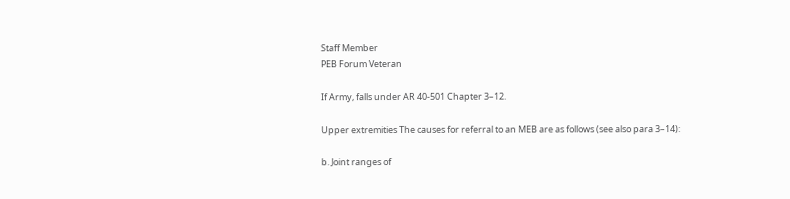Staff Member
PEB Forum Veteran

If Army, falls under AR 40-501 Chapter 3–12.

Upper extremities The causes for referral to an MEB are as follows (see also para 3–14):

b. Joint ranges of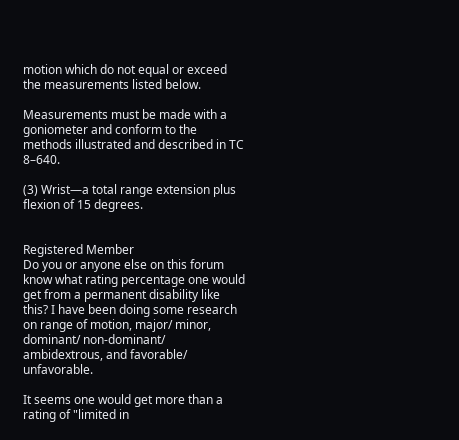motion which do not equal or exceed the measurements listed below.

Measurements must be made with a goniometer and conform to the methods illustrated and described in TC 8–640.

(3) Wrist—a total range extension plus flexion of 15 degrees.


Registered Member
Do you or anyone else on this forum know what rating percentage one would get from a permanent disability like this? I have been doing some research on range of motion, major/ minor, dominant/ non-dominant/ ambidextrous, and favorable/ unfavorable.

It seems one would get more than a rating of "limited in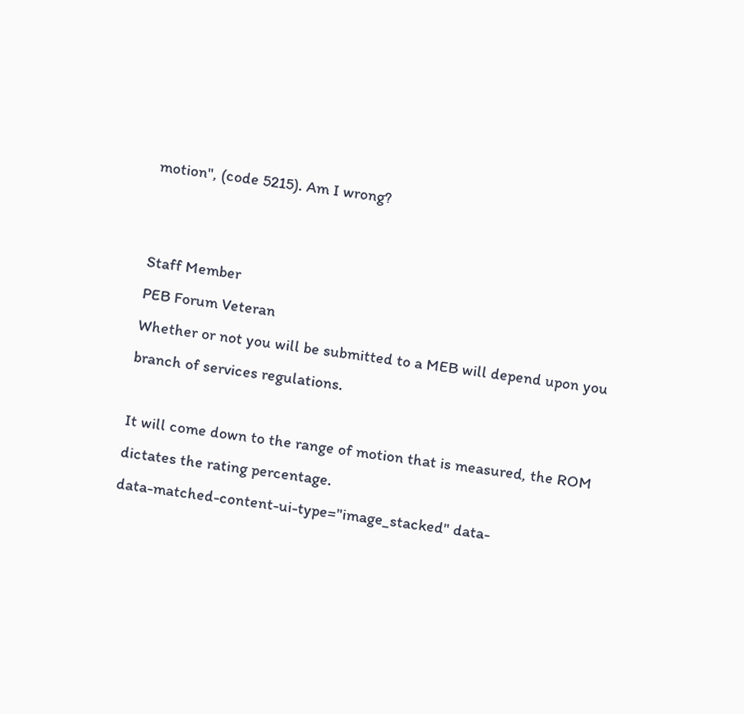motion", (code 5215). Am I wrong?


Staff Member
PEB Forum Veteran
Whether or not you will be submitted to a MEB will depend upon you branch of services regulations.

It will come down to the range of motion that is measured, the ROM dictates the rating percentage.
data-matched-content-ui-type="image_stacked" data-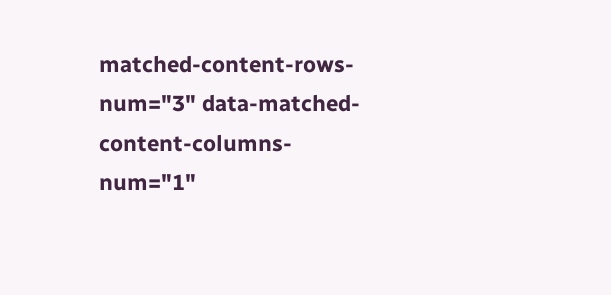matched-content-rows-num="3" data-matched-content-columns-num="1"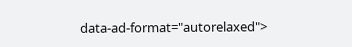data-ad-format="autorelaxed">